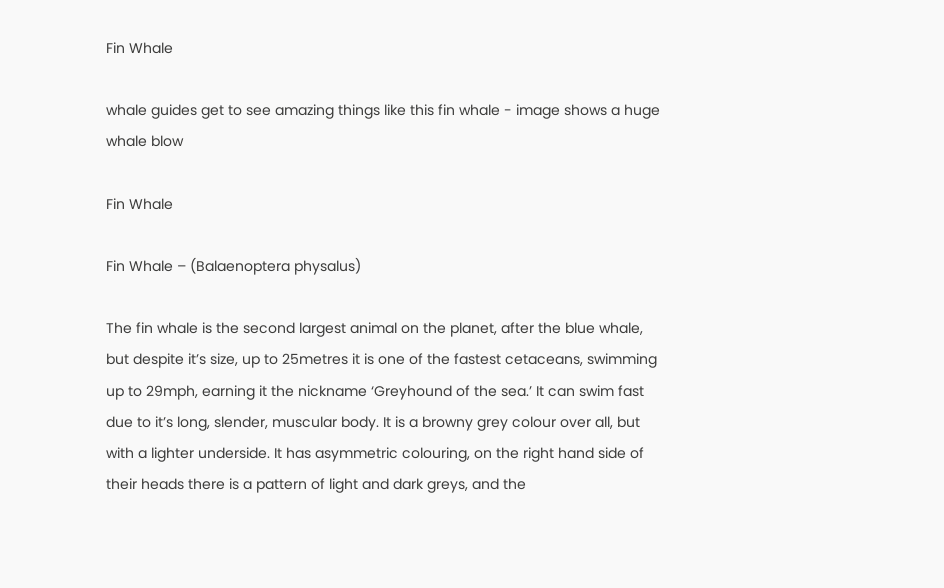Fin Whale

whale guides get to see amazing things like this fin whale - image shows a huge whale blow

Fin Whale

Fin Whale – (Balaenoptera physalus)

The fin whale is the second largest animal on the planet, after the blue whale, but despite it’s size, up to 25metres it is one of the fastest cetaceans, swimming up to 29mph, earning it the nickname ‘Greyhound of the sea.’ It can swim fast due to it’s long, slender, muscular body. It is a browny grey colour over all, but with a lighter underside. It has asymmetric colouring, on the right hand side of their heads there is a pattern of light and dark greys, and the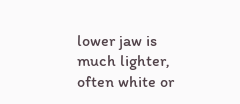lower jaw is much lighter, often white or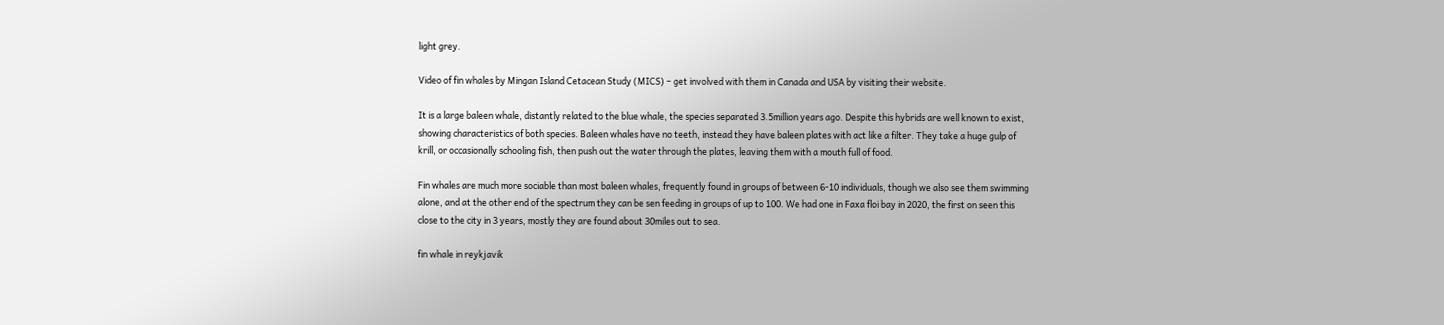light grey.

Video of fin whales by Mingan Island Cetacean Study (MICS) – get involved with them in Canada and USA by visiting their website.

It is a large baleen whale, distantly related to the blue whale, the species separated 3.5million years ago. Despite this hybrids are well known to exist, showing characteristics of both species. Baleen whales have no teeth, instead they have baleen plates with act like a filter. They take a huge gulp of krill, or occasionally schooling fish, then push out the water through the plates, leaving them with a mouth full of food.

Fin whales are much more sociable than most baleen whales, frequently found in groups of between 6-10 individuals, though we also see them swimming alone, and at the other end of the spectrum they can be sen feeding in groups of up to 100. We had one in Faxa floi bay in 2020, the first on seen this close to the city in 3 years, mostly they are found about 30miles out to sea.

fin whale in reykjavik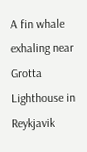A fin whale exhaling near Grotta Lighthouse in Reykjavik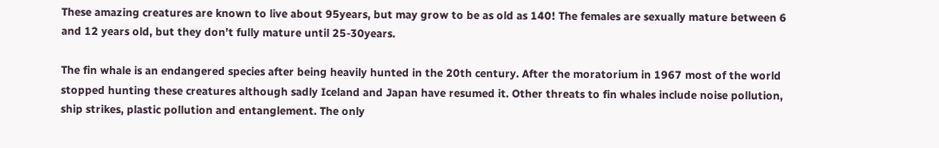These amazing creatures are known to live about 95years, but may grow to be as old as 140! The females are sexually mature between 6 and 12 years old, but they don’t fully mature until 25-30years.

The fin whale is an endangered species after being heavily hunted in the 20th century. After the moratorium in 1967 most of the world stopped hunting these creatures although sadly Iceland and Japan have resumed it. Other threats to fin whales include noise pollution, ship strikes, plastic pollution and entanglement. The only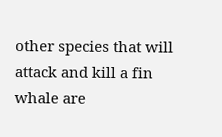other species that will attack and kill a fin whale are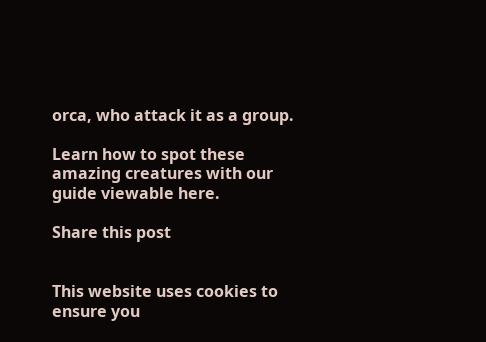orca, who attack it as a group.

Learn how to spot these amazing creatures with our guide viewable here.

Share this post


This website uses cookies to ensure you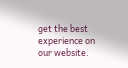get the best experience on our website.